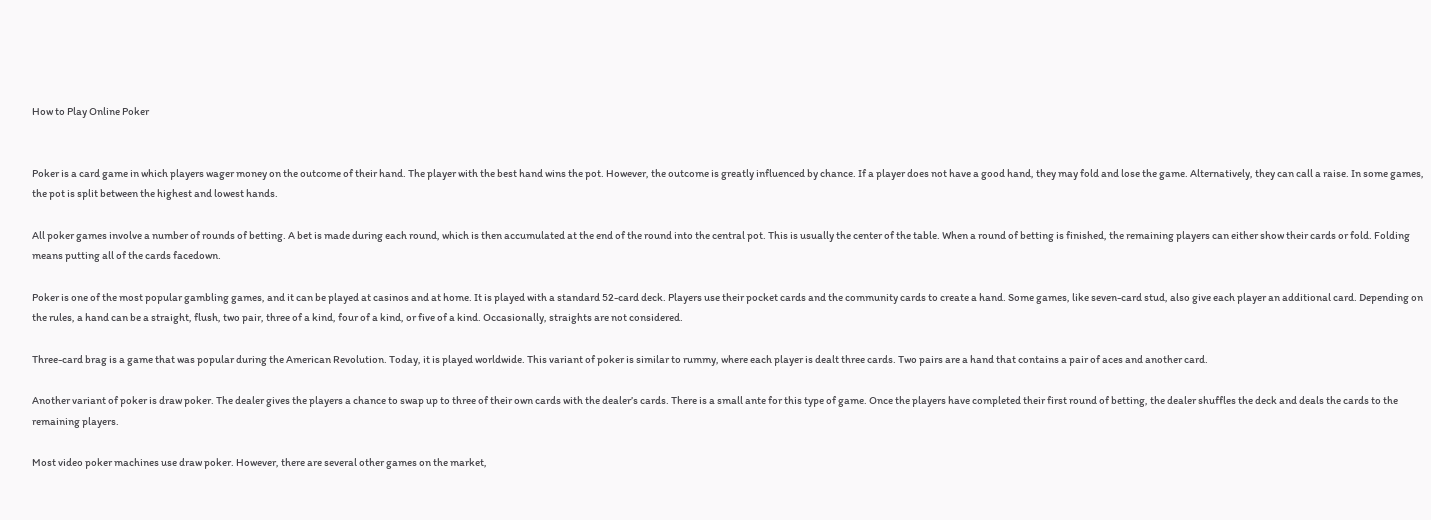How to Play Online Poker


Poker is a card game in which players wager money on the outcome of their hand. The player with the best hand wins the pot. However, the outcome is greatly influenced by chance. If a player does not have a good hand, they may fold and lose the game. Alternatively, they can call a raise. In some games, the pot is split between the highest and lowest hands.

All poker games involve a number of rounds of betting. A bet is made during each round, which is then accumulated at the end of the round into the central pot. This is usually the center of the table. When a round of betting is finished, the remaining players can either show their cards or fold. Folding means putting all of the cards facedown.

Poker is one of the most popular gambling games, and it can be played at casinos and at home. It is played with a standard 52-card deck. Players use their pocket cards and the community cards to create a hand. Some games, like seven-card stud, also give each player an additional card. Depending on the rules, a hand can be a straight, flush, two pair, three of a kind, four of a kind, or five of a kind. Occasionally, straights are not considered.

Three-card brag is a game that was popular during the American Revolution. Today, it is played worldwide. This variant of poker is similar to rummy, where each player is dealt three cards. Two pairs are a hand that contains a pair of aces and another card.

Another variant of poker is draw poker. The dealer gives the players a chance to swap up to three of their own cards with the dealer’s cards. There is a small ante for this type of game. Once the players have completed their first round of betting, the dealer shuffles the deck and deals the cards to the remaining players.

Most video poker machines use draw poker. However, there are several other games on the market,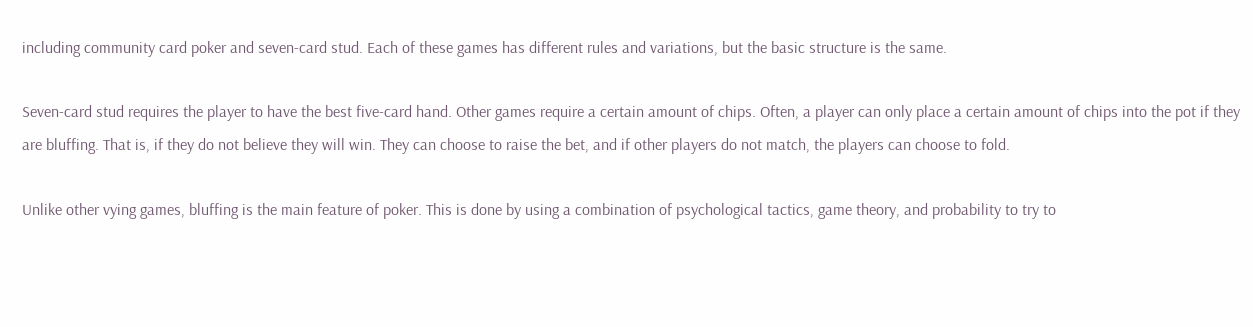including community card poker and seven-card stud. Each of these games has different rules and variations, but the basic structure is the same.

Seven-card stud requires the player to have the best five-card hand. Other games require a certain amount of chips. Often, a player can only place a certain amount of chips into the pot if they are bluffing. That is, if they do not believe they will win. They can choose to raise the bet, and if other players do not match, the players can choose to fold.

Unlike other vying games, bluffing is the main feature of poker. This is done by using a combination of psychological tactics, game theory, and probability to try to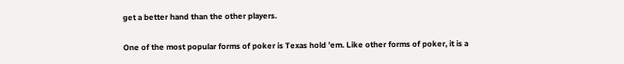get a better hand than the other players.

One of the most popular forms of poker is Texas hold ’em. Like other forms of poker, it is a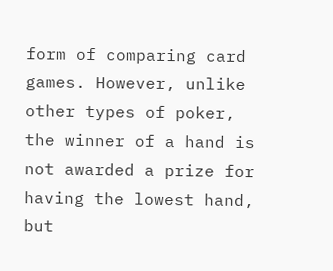form of comparing card games. However, unlike other types of poker, the winner of a hand is not awarded a prize for having the lowest hand, but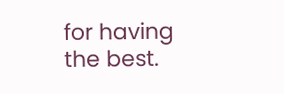for having the best.